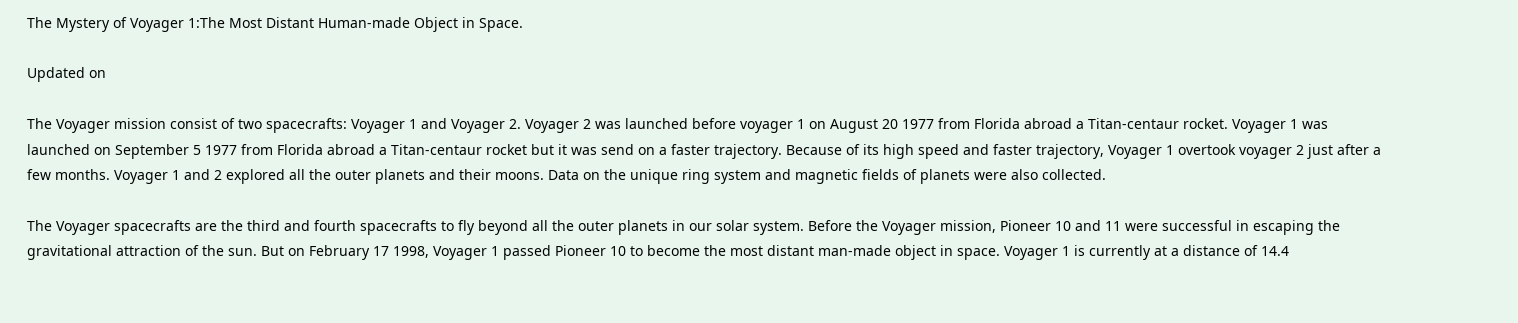The Mystery of Voyager 1:The Most Distant Human-made Object in Space.

Updated on

The Voyager mission consist of two spacecrafts: Voyager 1 and Voyager 2. Voyager 2 was launched before voyager 1 on August 20 1977 from Florida abroad a Titan-centaur rocket. Voyager 1 was launched on September 5 1977 from Florida abroad a Titan-centaur rocket but it was send on a faster trajectory. Because of its high speed and faster trajectory, Voyager 1 overtook voyager 2 just after a few months. Voyager 1 and 2 explored all the outer planets and their moons. Data on the unique ring system and magnetic fields of planets were also collected.

The Voyager spacecrafts are the third and fourth spacecrafts to fly beyond all the outer planets in our solar system. Before the Voyager mission, Pioneer 10 and 11 were successful in escaping the gravitational attraction of the sun. But on February 17 1998, Voyager 1 passed Pioneer 10 to become the most distant man-made object in space. Voyager 1 is currently at a distance of 14.4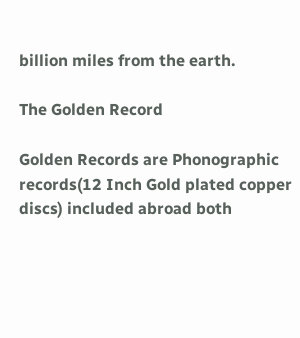billion miles from the earth.

The Golden Record

Golden Records are Phonographic records(12 Inch Gold plated copper discs) included abroad both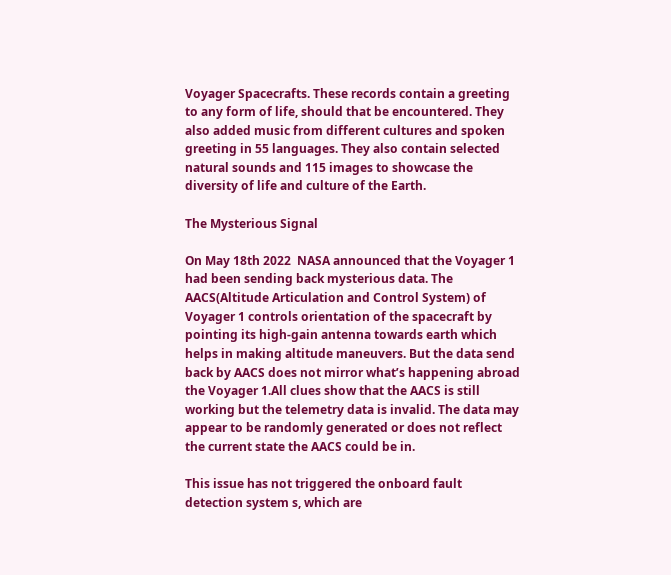Voyager Spacecrafts. These records contain a greeting to any form of life, should that be encountered. They also added music from different cultures and spoken greeting in 55 languages. They also contain selected natural sounds and 115 images to showcase the diversity of life and culture of the Earth.

The Mysterious Signal

On May 18th 2022  NASA announced that the Voyager 1 had been sending back mysterious data. The AACS(Altitude Articulation and Control System) of Voyager 1 controls orientation of the spacecraft by pointing its high-gain antenna towards earth which helps in making altitude maneuvers. But the data send back by AACS does not mirror what’s happening abroad the Voyager 1.All clues show that the AACS is still working but the telemetry data is invalid. The data may appear to be randomly generated or does not reflect the current state the AACS could be in.

This issue has not triggered the onboard fault detection system s, which are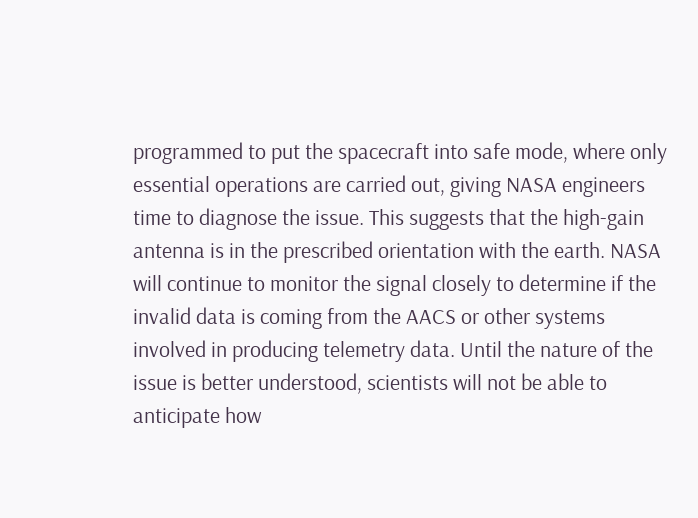programmed to put the spacecraft into safe mode, where only essential operations are carried out, giving NASA engineers time to diagnose the issue. This suggests that the high-gain antenna is in the prescribed orientation with the earth. NASA will continue to monitor the signal closely to determine if the invalid data is coming from the AACS or other systems involved in producing telemetry data. Until the nature of the issue is better understood, scientists will not be able to anticipate how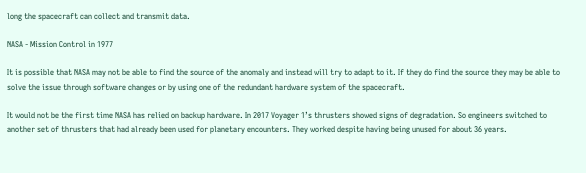long the spacecraft can collect and transmit data.

NASA - Mission Control in 1977

It is possible that NASA may not be able to find the source of the anomaly and instead will try to adapt to it. If they do find the source they may be able to solve the issue through software changes or by using one of the redundant hardware system of the spacecraft.

It would not be the first time NASA has relied on backup hardware. In 2017 Voyager 1’s thrusters showed signs of degradation. So engineers switched to another set of thrusters that had already been used for planetary encounters. They worked despite having being unused for about 36 years.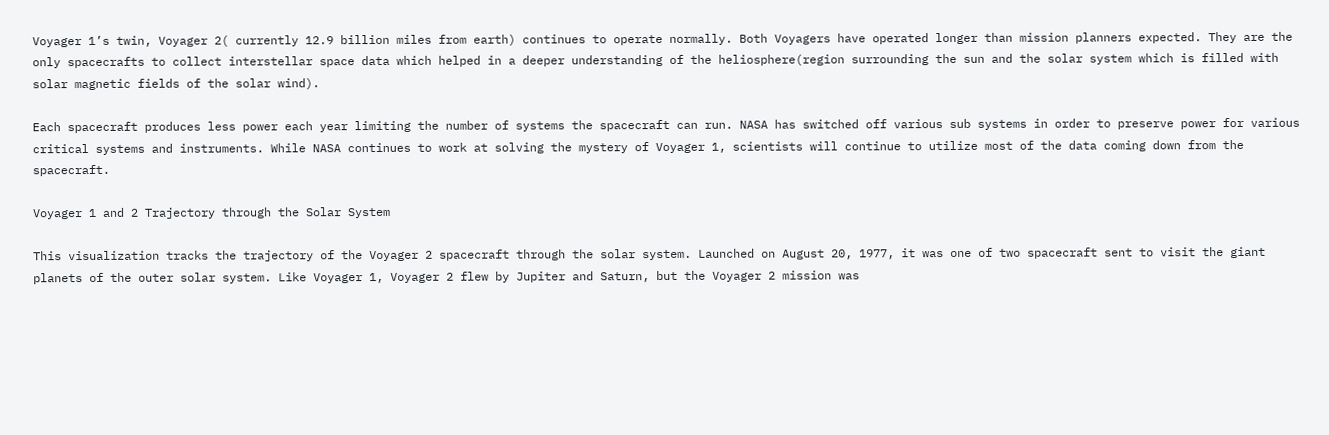Voyager 1’s twin, Voyager 2( currently 12.9 billion miles from earth) continues to operate normally. Both Voyagers have operated longer than mission planners expected. They are the only spacecrafts to collect interstellar space data which helped in a deeper understanding of the heliosphere(region surrounding the sun and the solar system which is filled with solar magnetic fields of the solar wind).

Each spacecraft produces less power each year limiting the number of systems the spacecraft can run. NASA has switched off various sub systems in order to preserve power for various critical systems and instruments. While NASA continues to work at solving the mystery of Voyager 1, scientists will continue to utilize most of the data coming down from the spacecraft.

Voyager 1 and 2 Trajectory through the Solar System

This visualization tracks the trajectory of the Voyager 2 spacecraft through the solar system. Launched on August 20, 1977, it was one of two spacecraft sent to visit the giant planets of the outer solar system. Like Voyager 1, Voyager 2 flew by Jupiter and Saturn, but the Voyager 2 mission was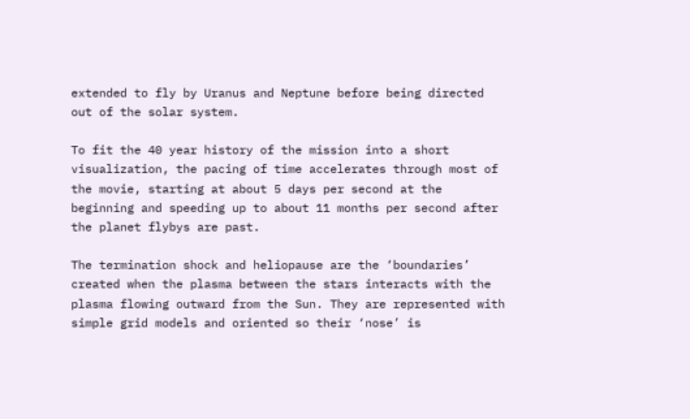extended to fly by Uranus and Neptune before being directed out of the solar system.

To fit the 40 year history of the mission into a short visualization, the pacing of time accelerates through most of the movie, starting at about 5 days per second at the beginning and speeding up to about 11 months per second after the planet flybys are past.

The termination shock and heliopause are the ‘boundaries’ created when the plasma between the stars interacts with the plasma flowing outward from the Sun. They are represented with simple grid models and oriented so their ‘nose’ is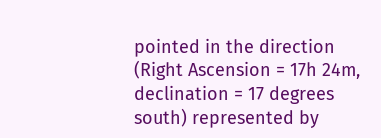pointed in the direction (Right Ascension = 17h 24m, declination = 17 degrees south) represented by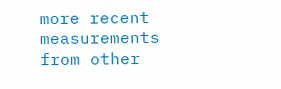more recent measurements from other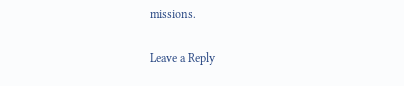missions.

Leave a Reply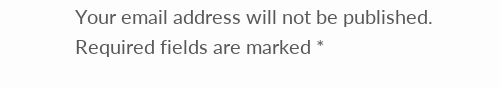Your email address will not be published. Required fields are marked *